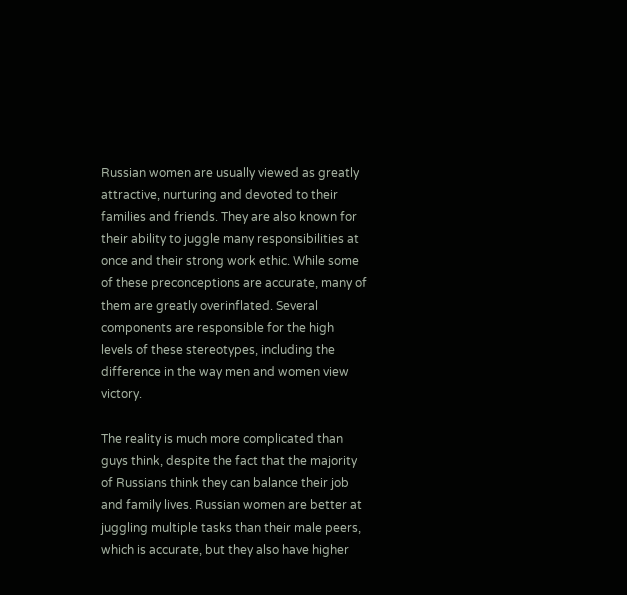Russian women are usually viewed as greatly attractive, nurturing and devoted to their families and friends. They are also known for their ability to juggle many responsibilities at once and their strong work ethic. While some of these preconceptions are accurate, many of them are greatly overinflated. Several components are responsible for the high levels of these stereotypes, including the difference in the way men and women view victory.

The reality is much more complicated than guys think, despite the fact that the majority of Russians think they can balance their job and family lives. Russian women are better at juggling multiple tasks than their male peers, which is accurate, but they also have higher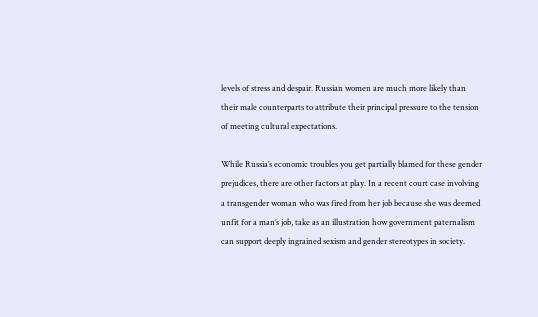levels of stress and despair. Russian women are much more likely than their male counterparts to attribute their principal pressure to the tension of meeting cultural expectations.

While Russia’s economic troubles you get partially blamed for these gender prejudices, there are other factors at play. In a recent court case involving a transgender woman who was fired from her job because she was deemed unfit for a man’s job, take as an illustration how government paternalism can support deeply ingrained sexism and gender stereotypes in society.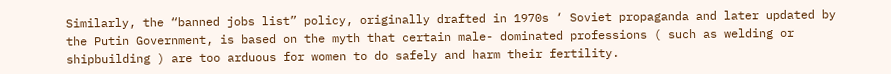Similarly, the “banned jobs list” policy, originally drafted in 1970s ‘ Soviet propaganda and later updated by the Putin Government, is based on the myth that certain male- dominated professions ( such as welding or shipbuilding ) are too arduous for women to do safely and harm their fertility.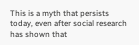This is a myth that persists today, even after social research has shown that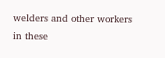welders and other workers in these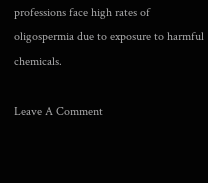professions face high rates of oligospermia due to exposure to harmful chemicals.

Leave A Comment